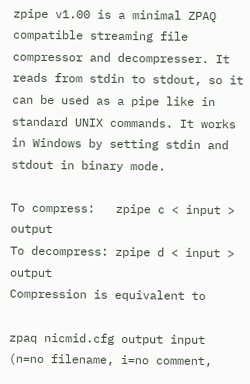zpipe v1.00 is a minimal ZPAQ compatible streaming file compressor and decompresser. It reads from stdin to stdout, so it can be used as a pipe like in standard UNIX commands. It works in Windows by setting stdin and stdout in binary mode.

To compress:   zpipe c < input > output
To decompress: zpipe d < input > output
Compression is equivalent to

zpaq nicmid.cfg output input
(n=no filename, i=no comment,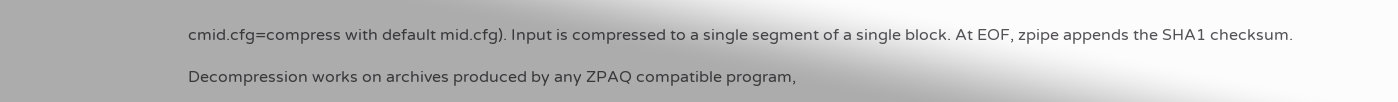cmid.cfg=compress with default mid.cfg). Input is compressed to a single segment of a single block. At EOF, zpipe appends the SHA1 checksum.

Decompression works on archives produced by any ZPAQ compatible program,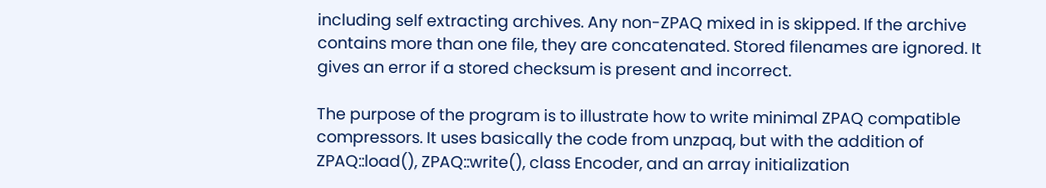including self extracting archives. Any non-ZPAQ mixed in is skipped. If the archive contains more than one file, they are concatenated. Stored filenames are ignored. It gives an error if a stored checksum is present and incorrect.

The purpose of the program is to illustrate how to write minimal ZPAQ compatible compressors. It uses basically the code from unzpaq, but with the addition of ZPAQ::load(), ZPAQ::write(), class Encoder, and an array initialization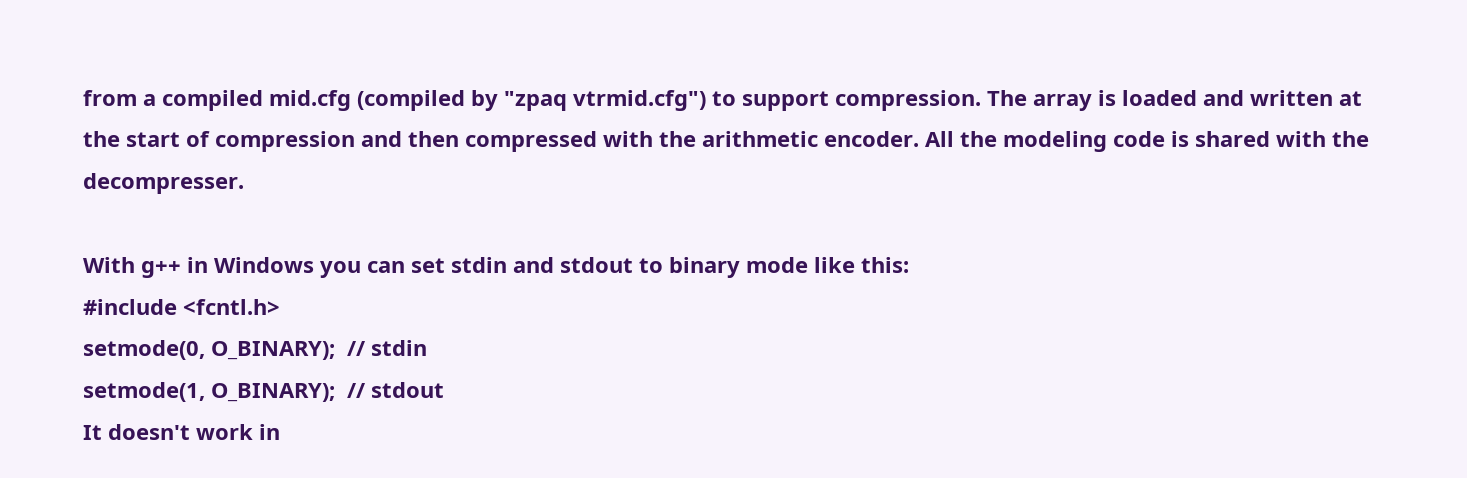from a compiled mid.cfg (compiled by "zpaq vtrmid.cfg") to support compression. The array is loaded and written at the start of compression and then compressed with the arithmetic encoder. All the modeling code is shared with the decompresser.

With g++ in Windows you can set stdin and stdout to binary mode like this:
#include <fcntl.h>
setmode(0, O_BINARY);  // stdin
setmode(1, O_BINARY);  // stdout
It doesn't work in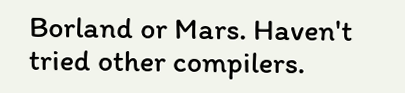Borland or Mars. Haven't tried other compilers.